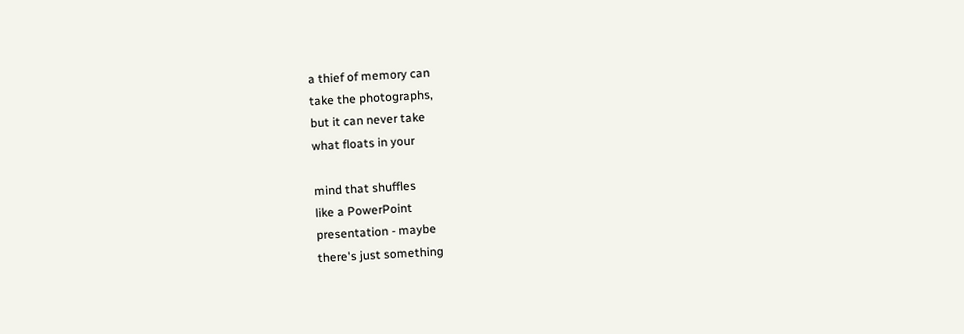a thief of memory can
take the photographs,
but it can never take
what floats in your

mind that shuffles
like a PowerPoint
presentation - maybe
there's just something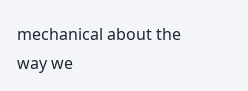mechanical about the
way we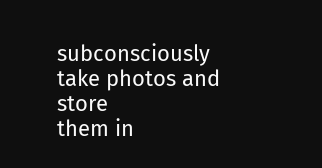subconsciously
take photos and store
them in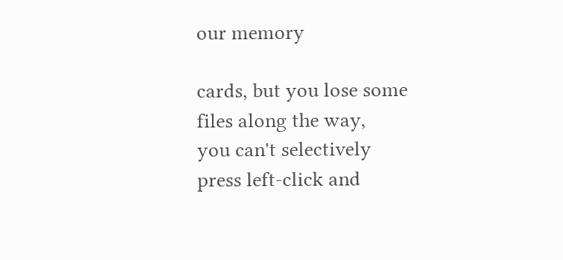our memory

cards, but you lose some
files along the way,
you can't selectively
press left-click and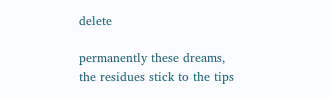delete

permanently these dreams,
the residues stick to the tips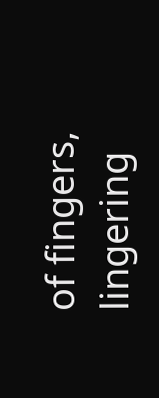of fingers, lingering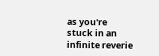as you're
stuck in an infinite reverie